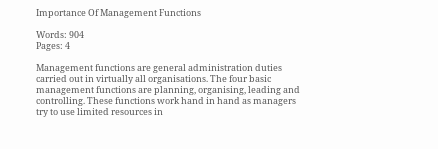Importance Of Management Functions

Words: 904
Pages: 4

Management functions are general administration duties carried out in virtually all organisations. The four basic management functions are planning, organising, leading and controlling. These functions work hand in hand as managers try to use limited resources in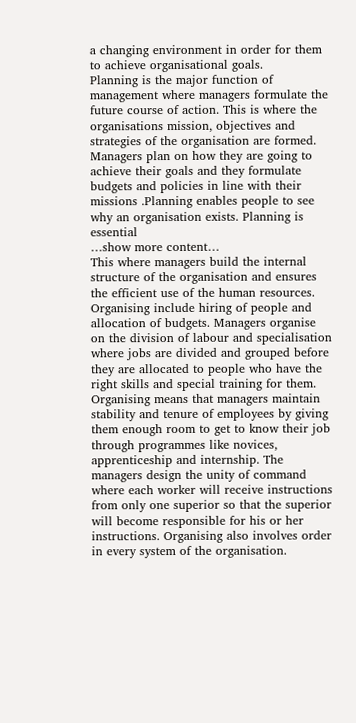a changing environment in order for them to achieve organisational goals.
Planning is the major function of management where managers formulate the future course of action. This is where the organisations mission, objectives and strategies of the organisation are formed. Managers plan on how they are going to achieve their goals and they formulate budgets and policies in line with their missions .Planning enables people to see why an organisation exists. Planning is essential
…show more content…
This where managers build the internal structure of the organisation and ensures the efficient use of the human resources. Organising include hiring of people and allocation of budgets. Managers organise on the division of labour and specialisation where jobs are divided and grouped before they are allocated to people who have the right skills and special training for them. Organising means that managers maintain stability and tenure of employees by giving them enough room to get to know their job through programmes like novices, apprenticeship and internship. The managers design the unity of command where each worker will receive instructions from only one superior so that the superior will become responsible for his or her instructions. Organising also involves order in every system of the organisation.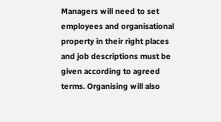Managers will need to set employees and organisational property in their right places and job descriptions must be given according to agreed terms. Organising will also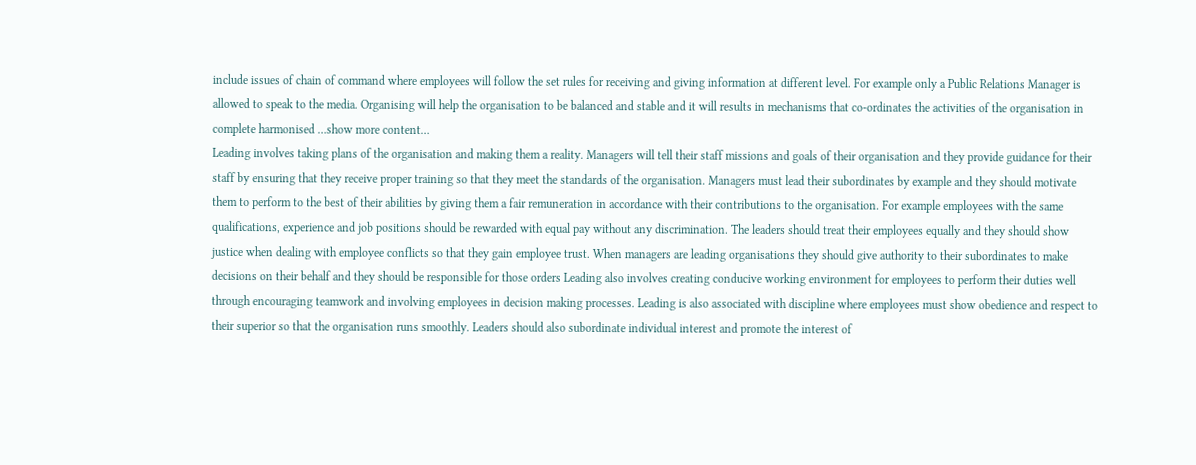include issues of chain of command where employees will follow the set rules for receiving and giving information at different level. For example only a Public Relations Manager is allowed to speak to the media. Organising will help the organisation to be balanced and stable and it will results in mechanisms that co-ordinates the activities of the organisation in complete harmonised …show more content…
Leading involves taking plans of the organisation and making them a reality. Managers will tell their staff missions and goals of their organisation and they provide guidance for their staff by ensuring that they receive proper training so that they meet the standards of the organisation. Managers must lead their subordinates by example and they should motivate them to perform to the best of their abilities by giving them a fair remuneration in accordance with their contributions to the organisation. For example employees with the same qualifications, experience and job positions should be rewarded with equal pay without any discrimination. The leaders should treat their employees equally and they should show justice when dealing with employee conflicts so that they gain employee trust. When managers are leading organisations they should give authority to their subordinates to make decisions on their behalf and they should be responsible for those orders Leading also involves creating conducive working environment for employees to perform their duties well through encouraging teamwork and involving employees in decision making processes. Leading is also associated with discipline where employees must show obedience and respect to their superior so that the organisation runs smoothly. Leaders should also subordinate individual interest and promote the interest of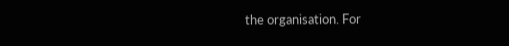the organisation. For